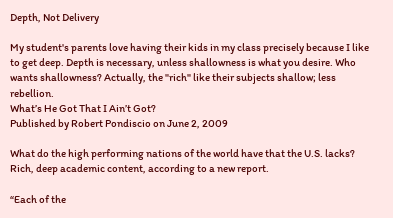Depth, Not Delivery

My student's parents love having their kids in my class precisely because I like to get deep. Depth is necessary, unless shallowness is what you desire. Who wants shallowness? Actually, the "rich" like their subjects shallow; less rebellion.
What’s He Got That I Ain’t Got?
Published by Robert Pondiscio on June 2, 2009

What do the high performing nations of the world have that the U.S. lacks? Rich, deep academic content, according to a new report.

“Each of the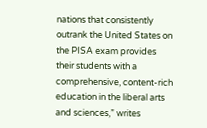nations that consistently outrank the United States on the PISA exam provides their students with a comprehensive, content-rich education in the liberal arts and sciences,” writes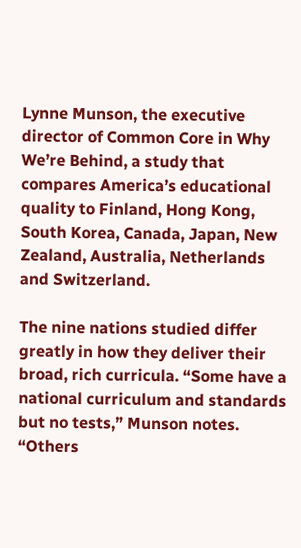Lynne Munson, the executive director of Common Core in Why We’re Behind, a study that compares America’s educational quality to Finland, Hong Kong, South Korea, Canada, Japan, New Zealand, Australia, Netherlands and Switzerland.

The nine nations studied differ greatly in how they deliver their broad, rich curricula. “Some have a national curriculum and standards but no tests,” Munson notes. “Others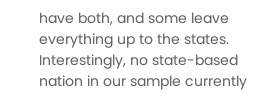have both, and some leave everything up to the states. Interestingly, no state-based nation in our sample currently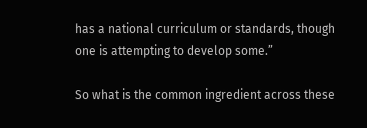has a national curriculum or standards, though one is attempting to develop some.”

So what is the common ingredient across these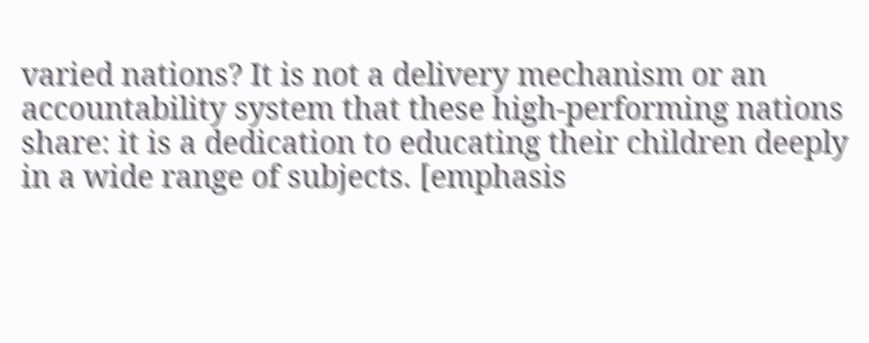varied nations? It is not a delivery mechanism or an accountability system that these high-performing nations share: it is a dedication to educating their children deeply in a wide range of subjects. [emphasis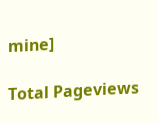mine]

Total Pageviews